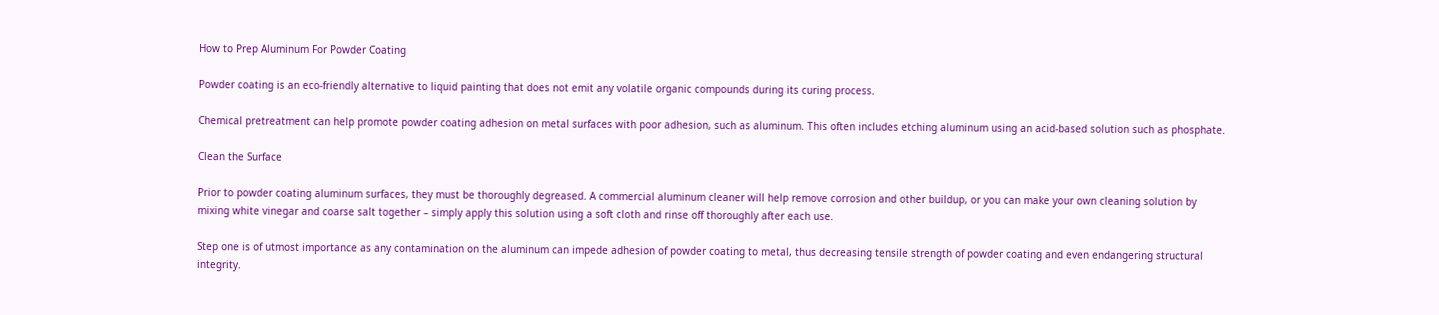How to Prep Aluminum For Powder Coating

Powder coating is an eco-friendly alternative to liquid painting that does not emit any volatile organic compounds during its curing process.

Chemical pretreatment can help promote powder coating adhesion on metal surfaces with poor adhesion, such as aluminum. This often includes etching aluminum using an acid-based solution such as phosphate.

Clean the Surface

Prior to powder coating aluminum surfaces, they must be thoroughly degreased. A commercial aluminum cleaner will help remove corrosion and other buildup, or you can make your own cleaning solution by mixing white vinegar and coarse salt together – simply apply this solution using a soft cloth and rinse off thoroughly after each use.

Step one is of utmost importance as any contamination on the aluminum can impede adhesion of powder coating to metal, thus decreasing tensile strength of powder coating and even endangering structural integrity.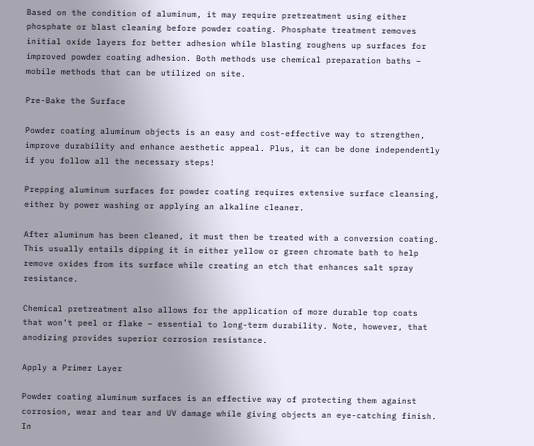Based on the condition of aluminum, it may require pretreatment using either phosphate or blast cleaning before powder coating. Phosphate treatment removes initial oxide layers for better adhesion while blasting roughens up surfaces for improved powder coating adhesion. Both methods use chemical preparation baths – mobile methods that can be utilized on site.

Pre-Bake the Surface

Powder coating aluminum objects is an easy and cost-effective way to strengthen, improve durability and enhance aesthetic appeal. Plus, it can be done independently if you follow all the necessary steps!

Prepping aluminum surfaces for powder coating requires extensive surface cleansing, either by power washing or applying an alkaline cleaner.

After aluminum has been cleaned, it must then be treated with a conversion coating. This usually entails dipping it in either yellow or green chromate bath to help remove oxides from its surface while creating an etch that enhances salt spray resistance.

Chemical pretreatment also allows for the application of more durable top coats that won’t peel or flake – essential to long-term durability. Note, however, that anodizing provides superior corrosion resistance.

Apply a Primer Layer

Powder coating aluminum surfaces is an effective way of protecting them against corrosion, wear and tear and UV damage while giving objects an eye-catching finish. In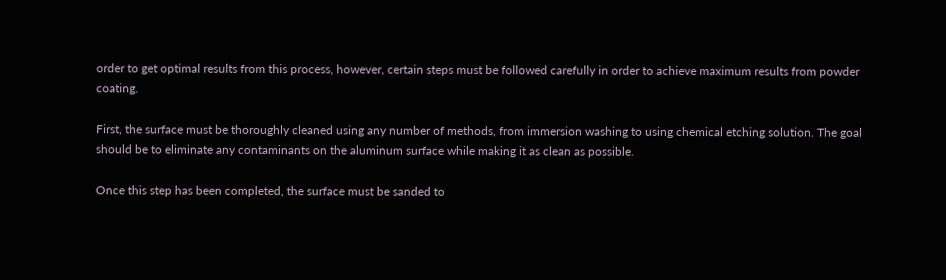order to get optimal results from this process, however, certain steps must be followed carefully in order to achieve maximum results from powder coating.

First, the surface must be thoroughly cleaned using any number of methods, from immersion washing to using chemical etching solution. The goal should be to eliminate any contaminants on the aluminum surface while making it as clean as possible.

Once this step has been completed, the surface must be sanded to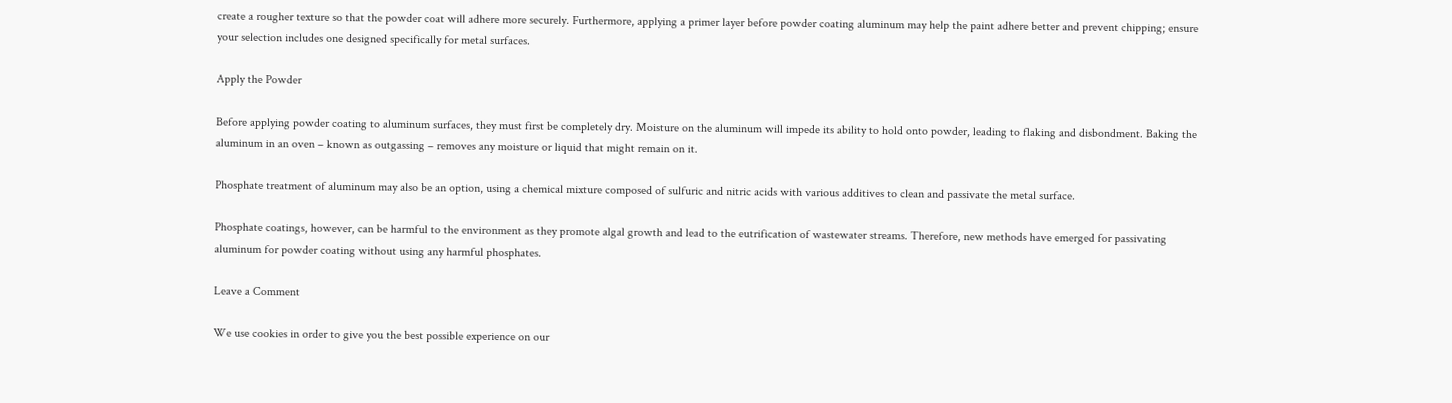create a rougher texture so that the powder coat will adhere more securely. Furthermore, applying a primer layer before powder coating aluminum may help the paint adhere better and prevent chipping; ensure your selection includes one designed specifically for metal surfaces.

Apply the Powder

Before applying powder coating to aluminum surfaces, they must first be completely dry. Moisture on the aluminum will impede its ability to hold onto powder, leading to flaking and disbondment. Baking the aluminum in an oven – known as outgassing – removes any moisture or liquid that might remain on it.

Phosphate treatment of aluminum may also be an option, using a chemical mixture composed of sulfuric and nitric acids with various additives to clean and passivate the metal surface.

Phosphate coatings, however, can be harmful to the environment as they promote algal growth and lead to the eutrification of wastewater streams. Therefore, new methods have emerged for passivating aluminum for powder coating without using any harmful phosphates.

Leave a Comment

We use cookies in order to give you the best possible experience on our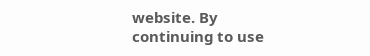website. By continuing to use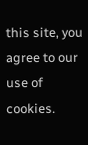this site, you agree to our use of cookies.